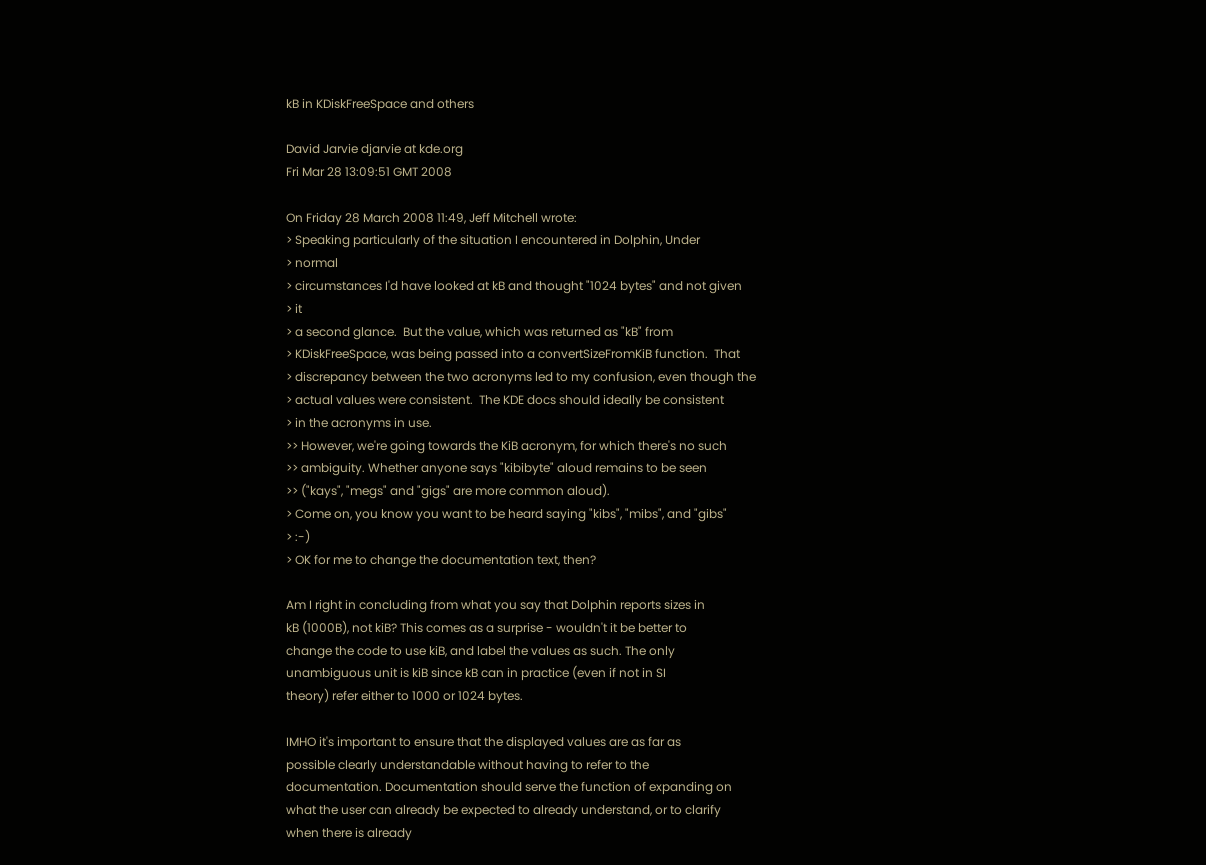kB in KDiskFreeSpace and others

David Jarvie djarvie at kde.org
Fri Mar 28 13:09:51 GMT 2008

On Friday 28 March 2008 11:49, Jeff Mitchell wrote:
> Speaking particularly of the situation I encountered in Dolphin, Under
> normal
> circumstances I'd have looked at kB and thought "1024 bytes" and not given
> it
> a second glance.  But the value, which was returned as "kB" from
> KDiskFreeSpace, was being passed into a convertSizeFromKiB function.  That
> discrepancy between the two acronyms led to my confusion, even though the
> actual values were consistent.  The KDE docs should ideally be consistent
> in the acronyms in use.
>> However, we're going towards the KiB acronym, for which there's no such
>> ambiguity. Whether anyone says "kibibyte" aloud remains to be seen
>> ("kays", "megs" and "gigs" are more common aloud).
> Come on, you know you want to be heard saying "kibs", "mibs", and "gibs"
> :-)
> OK for me to change the documentation text, then?

Am I right in concluding from what you say that Dolphin reports sizes in
kB (1000B), not kiB? This comes as a surprise - wouldn't it be better to
change the code to use kiB, and label the values as such. The only
unambiguous unit is kiB since kB can in practice (even if not in SI
theory) refer either to 1000 or 1024 bytes.

IMHO it's important to ensure that the displayed values are as far as
possible clearly understandable without having to refer to the
documentation. Documentation should serve the function of expanding on
what the user can already be expected to already understand, or to clarify
when there is already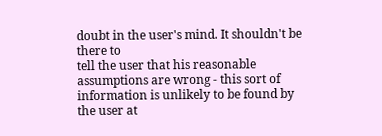doubt in the user's mind. It shouldn't be there to
tell the user that his reasonable assumptions are wrong - this sort of
information is unlikely to be found by the user at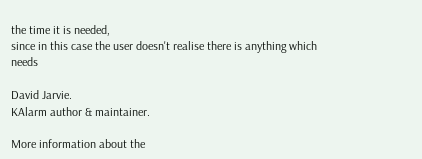the time it is needed,
since in this case the user doesn't realise there is anything which needs

David Jarvie.
KAlarm author & maintainer.

More information about the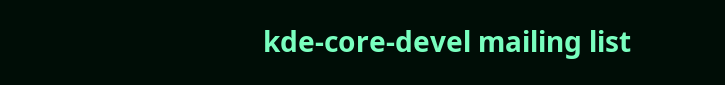kde-core-devel mailing list